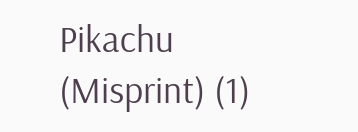Pikachu (Misprint) (1)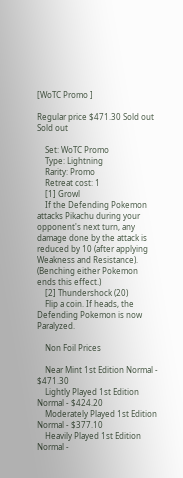[WoTC Promo ]

Regular price $471.30 Sold out
Sold out

    Set: WoTC Promo
    Type: Lightning
    Rarity: Promo
    Retreat cost: 1
    [1] Growl
    If the Defending Pokemon attacks Pikachu during your opponent's next turn, any damage done by the attack is reduced by 10 (after applying Weakness and Resistance). (Benching either Pokemon ends this effect.)
    [2] Thundershock (20)
    Flip a coin. If heads, the Defending Pokemon is now Paralyzed.

    Non Foil Prices

    Near Mint 1st Edition Normal - $471.30
    Lightly Played 1st Edition Normal - $424.20
    Moderately Played 1st Edition Normal - $377.10
    Heavily Played 1st Edition Normal -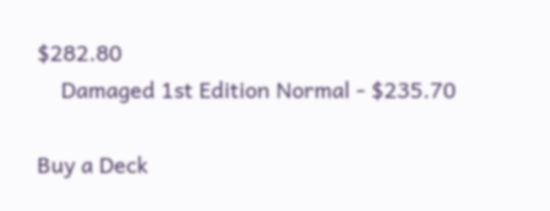$282.80
    Damaged 1st Edition Normal - $235.70

Buy a Deck